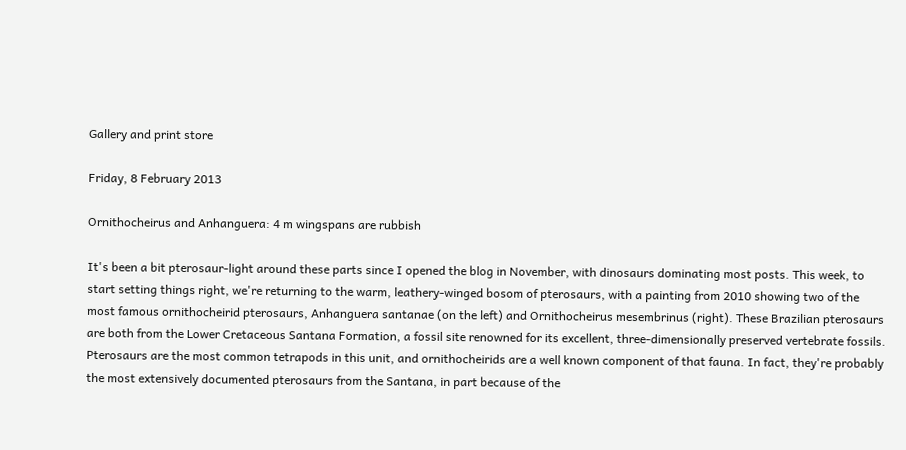Gallery and print store

Friday, 8 February 2013

Ornithocheirus and Anhanguera: 4 m wingspans are rubbish

It's been a bit pterosaur-light around these parts since I opened the blog in November, with dinosaurs dominating most posts. This week, to start setting things right, we're returning to the warm, leathery-winged bosom of pterosaurs, with a painting from 2010 showing two of the most famous ornithocheirid pterosaurs, Anhanguera santanae (on the left) and Ornithocheirus mesembrinus (right). These Brazilian pterosaurs are both from the Lower Cretaceous Santana Formation, a fossil site renowned for its excellent, three-dimensionally preserved vertebrate fossils. Pterosaurs are the most common tetrapods in this unit, and ornithocheirids are a well known component of that fauna. In fact, they're probably the most extensively documented pterosaurs from the Santana, in part because of the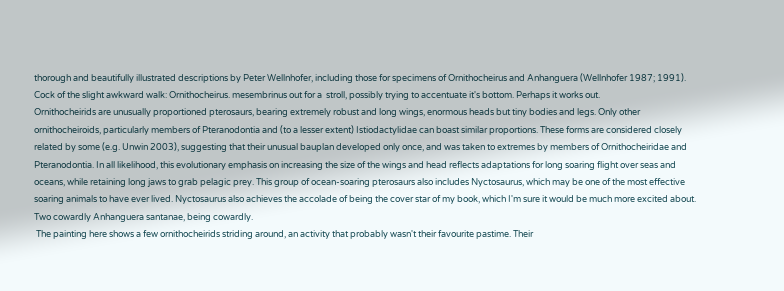thorough and beautifully illustrated descriptions by Peter Wellnhofer, including those for specimens of Ornithocheirus and Anhanguera (Wellnhofer 1987; 1991).
Cock of the slight awkward walk: Ornithocheirus. mesembrinus out for a  stroll, possibly trying to accentuate it's bottom. Perhaps it works out.
Ornithocheirids are unusually proportioned pterosaurs, bearing extremely robust and long wings, enormous heads but tiny bodies and legs. Only other ornithocheiroids, particularly members of Pteranodontia and (to a lesser extent) Istiodactylidae can boast similar proportions. These forms are considered closely related by some (e.g. Unwin 2003), suggesting that their unusual bauplan developed only once, and was taken to extremes by members of Ornithocheiridae and Pteranodontia. In all likelihood, this evolutionary emphasis on increasing the size of the wings and head reflects adaptations for long soaring flight over seas and oceans, while retaining long jaws to grab pelagic prey. This group of ocean-soaring pterosaurs also includes Nyctosaurus, which may be one of the most effective soaring animals to have ever lived. Nyctosaurus also achieves the accolade of being the cover star of my book, which I'm sure it would be much more excited about.
Two cowardly Anhanguera santanae, being cowardly.
 The painting here shows a few ornithocheirids striding around, an activity that probably wasn't their favourite pastime. Their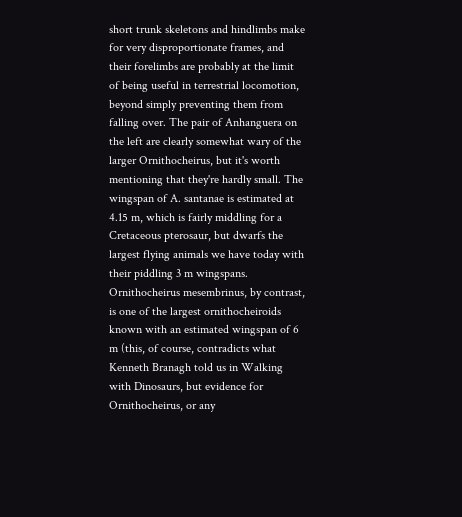short trunk skeletons and hindlimbs make for very disproportionate frames, and their forelimbs are probably at the limit of being useful in terrestrial locomotion, beyond simply preventing them from falling over. The pair of Anhanguera on the left are clearly somewhat wary of the larger Ornithocheirus, but it's worth mentioning that they're hardly small. The wingspan of A. santanae is estimated at 4.15 m, which is fairly middling for a Cretaceous pterosaur, but dwarfs the largest flying animals we have today with their piddling 3 m wingspans. Ornithocheirus mesembrinus, by contrast, is one of the largest ornithocheiroids known with an estimated wingspan of 6 m (this, of course, contradicts what Kenneth Branagh told us in Walking with Dinosaurs, but evidence for Ornithocheirus, or any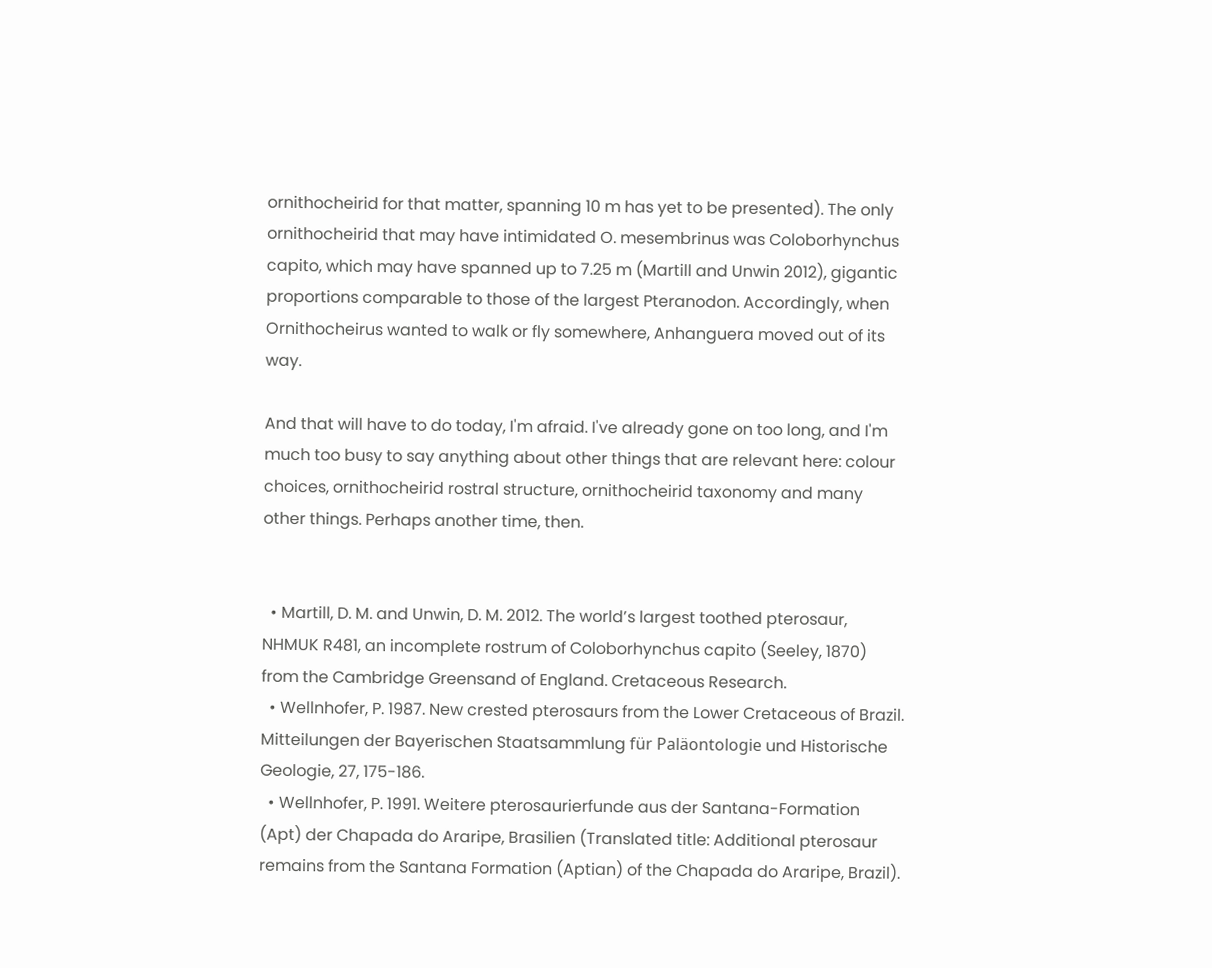ornithocheirid for that matter, spanning 10 m has yet to be presented). The only ornithocheirid that may have intimidated O. mesembrinus was Coloborhynchus capito, which may have spanned up to 7.25 m (Martill and Unwin 2012), gigantic proportions comparable to those of the largest Pteranodon. Accordingly, when Ornithocheirus wanted to walk or fly somewhere, Anhanguera moved out of its way.

And that will have to do today, I'm afraid. I've already gone on too long, and I'm much too busy to say anything about other things that are relevant here: colour choices, ornithocheirid rostral structure, ornithocheirid taxonomy and many other things. Perhaps another time, then.


  • Martill, D. M. and Unwin, D. M. 2012. The world’s largest toothed pterosaur, NHMUK R481, an incomplete rostrum of Coloborhynchus capito (Seeley, 1870) from the Cambridge Greensand of England. Cretaceous Research.
  • Wellnhofer, P. 1987. New crested pterosaurs from the Lower Cretaceous of Brazil. Mitteilungen der Bayerischen Staatsammlung für Paläontologie und Historische Geologie, 27, 175-186.
  • Wellnhofer, P. 1991. Weitere pterosaurierfunde aus der Santana-Formation (Apt) der Chapada do Araripe, Brasilien (Translated title: Additional pterosaur remains from the Santana Formation (Aptian) of the Chapada do Araripe, Brazil).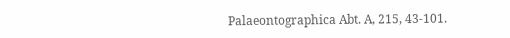Palaeontographica Abt. A, 215, 43-101.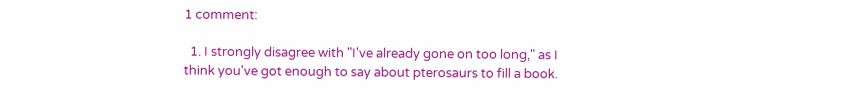1 comment:

  1. I strongly disagree with "I've already gone on too long," as I think you've got enough to say about pterosaurs to fill a book.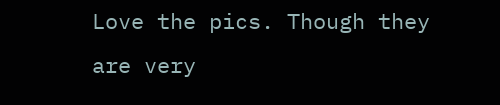Love the pics. Though they are very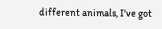different animals, I've got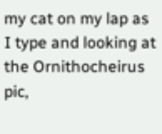my cat on my lap as I type and looking at the Ornithocheirus pic,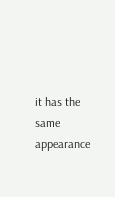it has the same appearance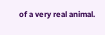of a very real animal.